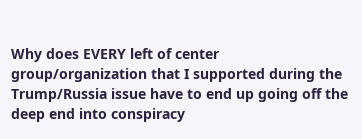Why does EVERY left of center group/organization that I supported during the Trump/Russia issue have to end up going off the deep end into conspiracy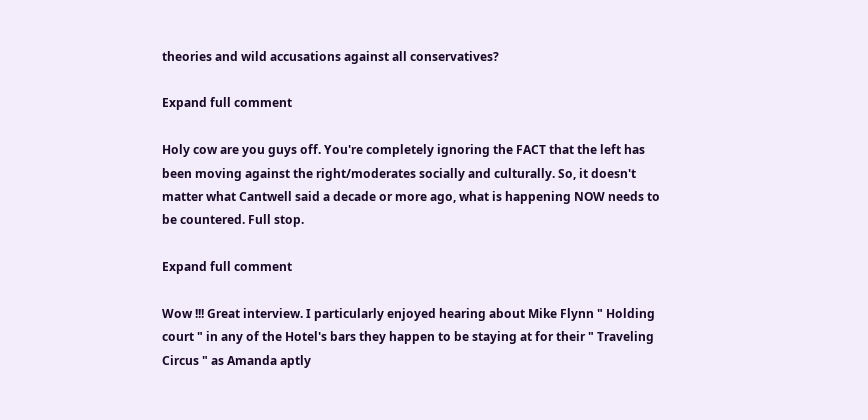theories and wild accusations against all conservatives?

Expand full comment

Holy cow are you guys off. You're completely ignoring the FACT that the left has been moving against the right/moderates socially and culturally. So, it doesn't matter what Cantwell said a decade or more ago, what is happening NOW needs to be countered. Full stop.

Expand full comment

Wow !!! Great interview. I particularly enjoyed hearing about Mike Flynn " Holding court " in any of the Hotel's bars they happen to be staying at for their " Traveling Circus " as Amanda aptly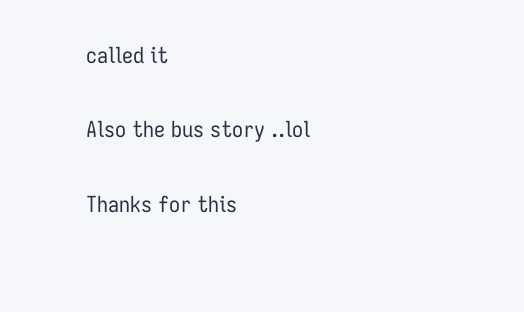called it

Also the bus story ..lol

Thanks for this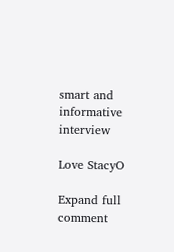smart and informative interview

Love StacyO

Expand full comment